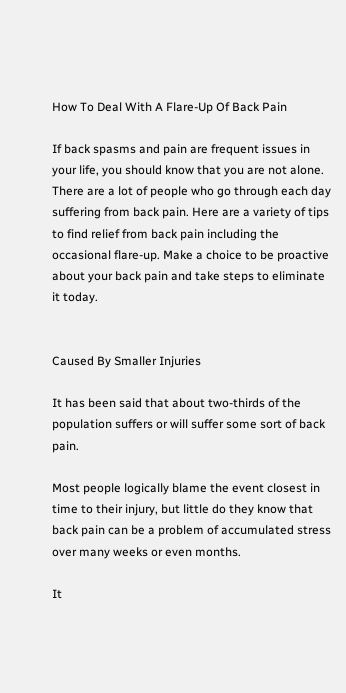How To Deal With A Flare-Up Of Back Pain

If back spasms and pain are frequent issues in your life, you should know that you are not alone. There are a lot of people who go through each day suffering from back pain. Here are a variety of tips to find relief from back pain including the occasional flare-up. Make a choice to be proactive about your back pain and take steps to eliminate it today.


Caused By Smaller Injuries

It has been said that about two-thirds of the population suffers or will suffer some sort of back pain.

Most people logically blame the event closest in time to their injury, but little do they know that back pain can be a problem of accumulated stress over many weeks or even months.

It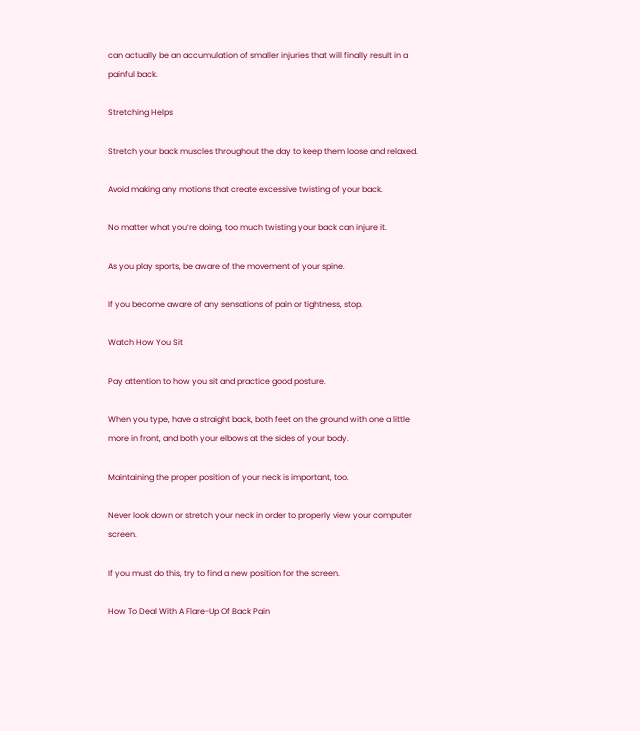can actually be an accumulation of smaller injuries that will finally result in a painful back.

Stretching Helps

Stretch your back muscles throughout the day to keep them loose and relaxed.

Avoid making any motions that create excessive twisting of your back.

No matter what you’re doing, too much twisting your back can injure it.

As you play sports, be aware of the movement of your spine.

If you become aware of any sensations of pain or tightness, stop.

Watch How You Sit

Pay attention to how you sit and practice good posture.

When you type, have a straight back, both feet on the ground with one a little more in front, and both your elbows at the sides of your body.

Maintaining the proper position of your neck is important, too.

Never look down or stretch your neck in order to properly view your computer screen.

If you must do this, try to find a new position for the screen.

How To Deal With A Flare-Up Of Back Pain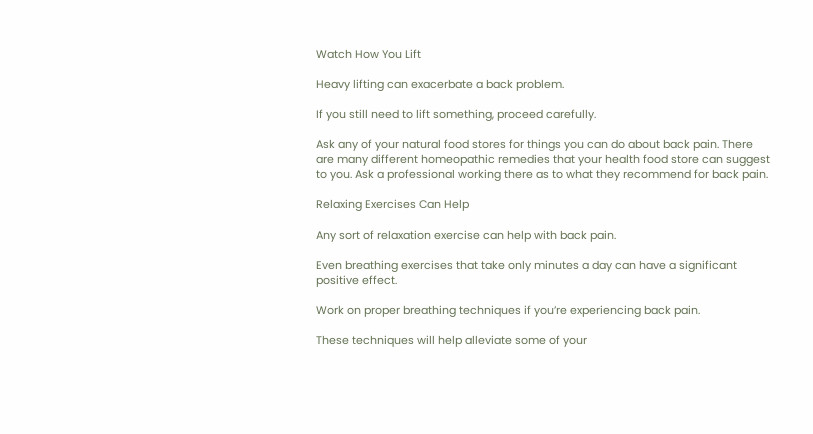Watch How You Lift

Heavy lifting can exacerbate a back problem.

If you still need to lift something, proceed carefully.

Ask any of your natural food stores for things you can do about back pain. There are many different homeopathic remedies that your health food store can suggest to you. Ask a professional working there as to what they recommend for back pain.

Relaxing Exercises Can Help

Any sort of relaxation exercise can help with back pain.

Even breathing exercises that take only minutes a day can have a significant positive effect.

Work on proper breathing techniques if you’re experiencing back pain.

These techniques will help alleviate some of your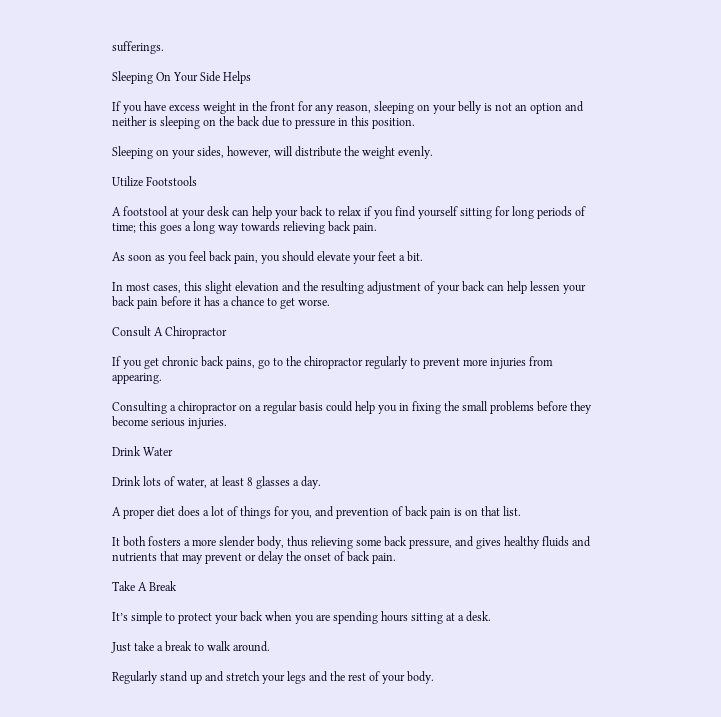sufferings.

Sleeping On Your Side Helps

If you have excess weight in the front for any reason, sleeping on your belly is not an option and neither is sleeping on the back due to pressure in this position.

Sleeping on your sides, however, will distribute the weight evenly.

Utilize Footstools

A footstool at your desk can help your back to relax if you find yourself sitting for long periods of time; this goes a long way towards relieving back pain.

As soon as you feel back pain, you should elevate your feet a bit.

In most cases, this slight elevation and the resulting adjustment of your back can help lessen your back pain before it has a chance to get worse.

Consult A Chiropractor

If you get chronic back pains, go to the chiropractor regularly to prevent more injuries from appearing.

Consulting a chiropractor on a regular basis could help you in fixing the small problems before they become serious injuries.

Drink Water

Drink lots of water, at least 8 glasses a day.

A proper diet does a lot of things for you, and prevention of back pain is on that list.

It both fosters a more slender body, thus relieving some back pressure, and gives healthy fluids and nutrients that may prevent or delay the onset of back pain.

Take A Break

It’s simple to protect your back when you are spending hours sitting at a desk.

Just take a break to walk around.

Regularly stand up and stretch your legs and the rest of your body.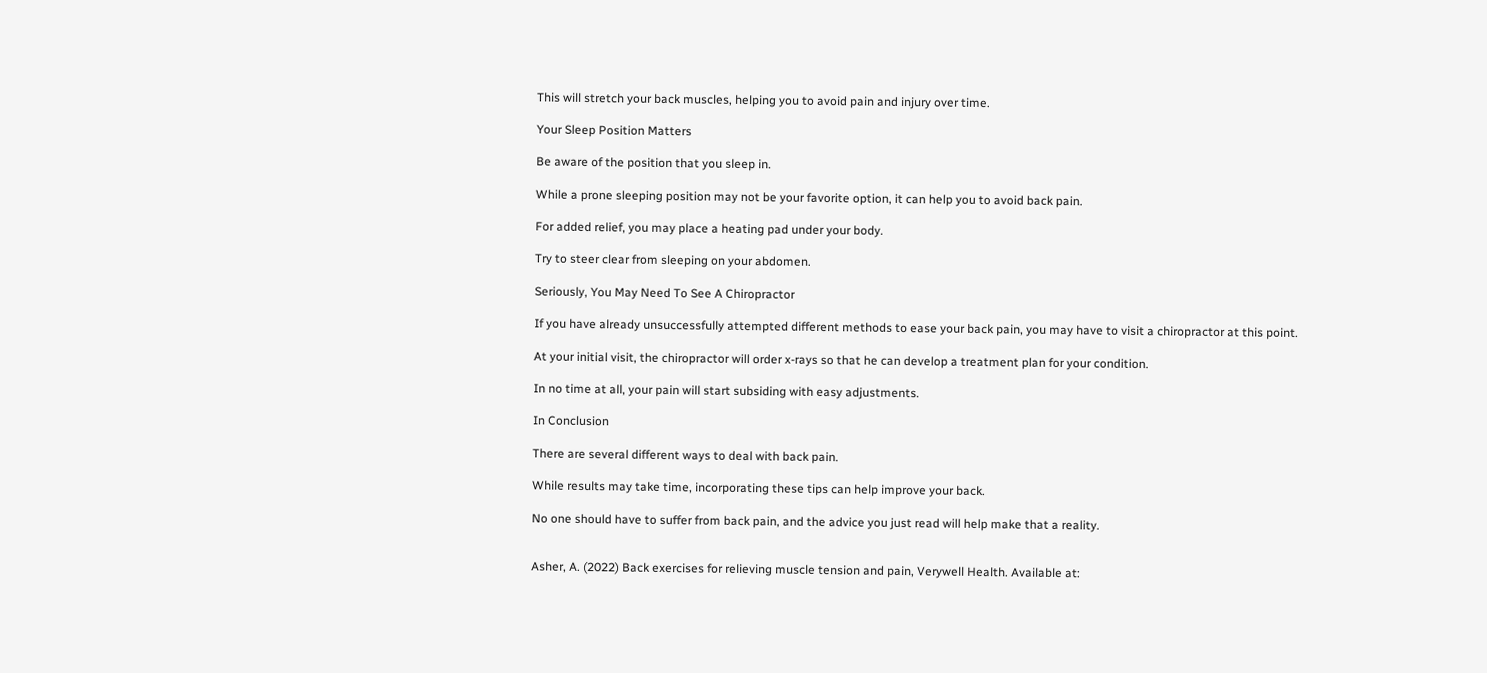This will stretch your back muscles, helping you to avoid pain and injury over time.

Your Sleep Position Matters

Be aware of the position that you sleep in.

While a prone sleeping position may not be your favorite option, it can help you to avoid back pain.

For added relief, you may place a heating pad under your body.

Try to steer clear from sleeping on your abdomen.

Seriously, You May Need To See A Chiropractor

If you have already unsuccessfully attempted different methods to ease your back pain, you may have to visit a chiropractor at this point.

At your initial visit, the chiropractor will order x-rays so that he can develop a treatment plan for your condition.

In no time at all, your pain will start subsiding with easy adjustments.

In Conclusion

There are several different ways to deal with back pain.

While results may take time, incorporating these tips can help improve your back.

No one should have to suffer from back pain, and the advice you just read will help make that a reality.


Asher, A. (2022) Back exercises for relieving muscle tension and pain, Verywell Health. Available at: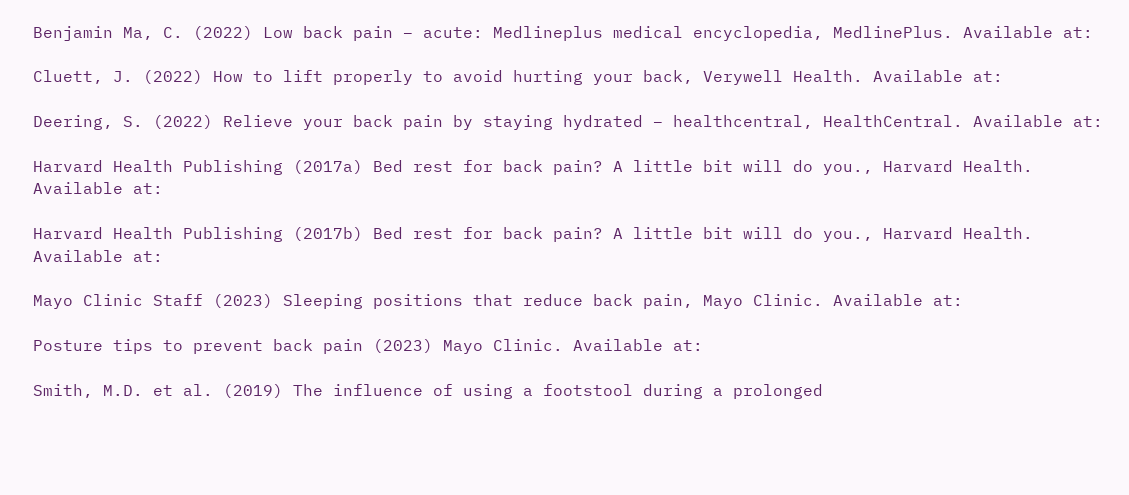Benjamin Ma, C. (2022) Low back pain – acute: Medlineplus medical encyclopedia, MedlinePlus. Available at:

Cluett, J. (2022) How to lift properly to avoid hurting your back, Verywell Health. Available at:

Deering, S. (2022) Relieve your back pain by staying hydrated – healthcentral, HealthCentral. Available at:

Harvard Health Publishing (2017a) Bed rest for back pain? A little bit will do you., Harvard Health. Available at:

Harvard Health Publishing (2017b) Bed rest for back pain? A little bit will do you., Harvard Health. Available at:

Mayo Clinic Staff (2023) Sleeping positions that reduce back pain, Mayo Clinic. Available at:

Posture tips to prevent back pain (2023) Mayo Clinic. Available at:

Smith, M.D. et al. (2019) The influence of using a footstool during a prolonged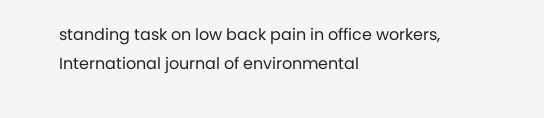standing task on low back pain in office workers, International journal of environmental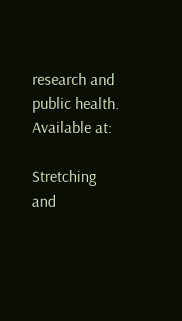research and public health. Available at:

Stretching and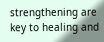strengthening are key to healing and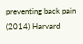preventing back pain (2014) Harvard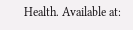Health. Available at: